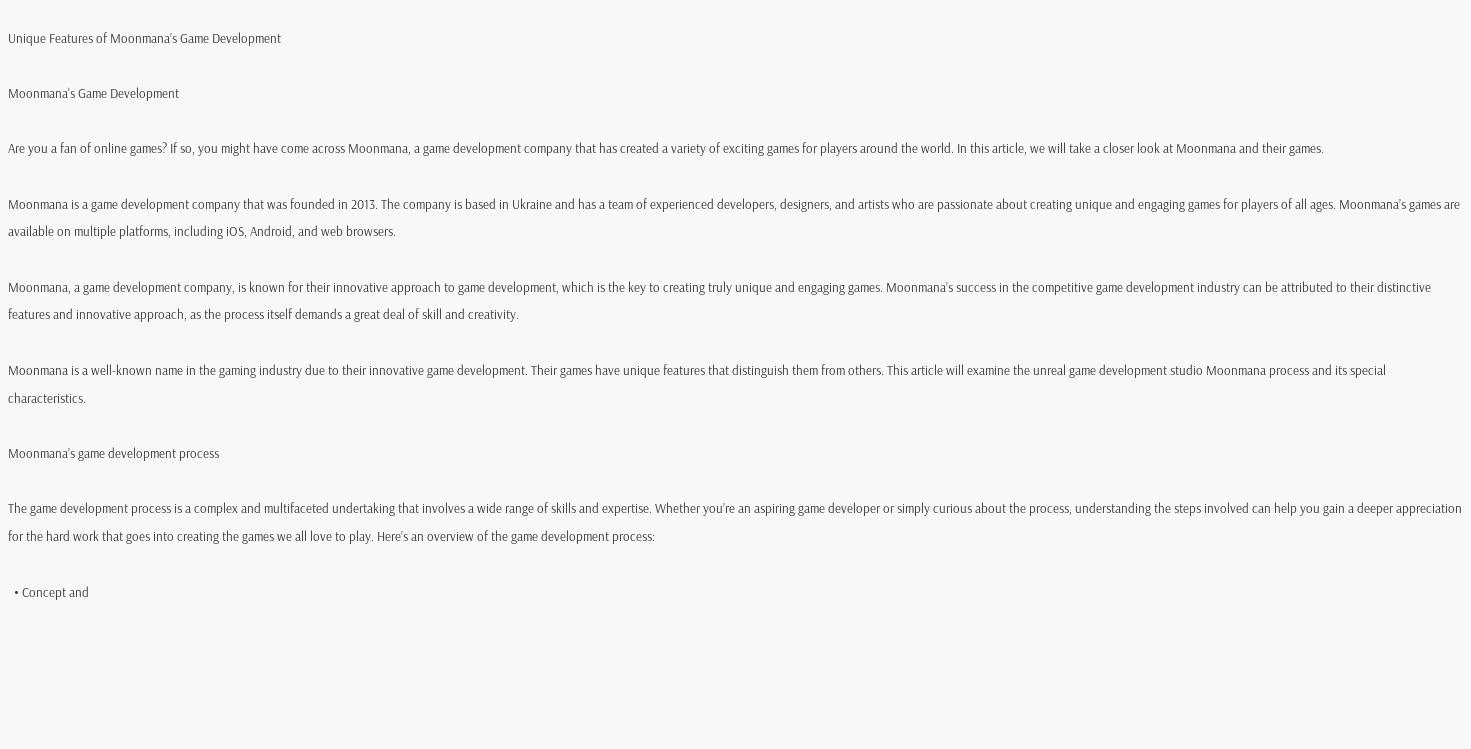Unique Features of Moonmana’s Game Development

Moonmana's Game Development

Are you a fan of online games? If so, you might have come across Moonmana, a game development company that has created a variety of exciting games for players around the world. In this article, we will take a closer look at Moonmana and their games.

Moonmana is a game development company that was founded in 2013. The company is based in Ukraine and has a team of experienced developers, designers, and artists who are passionate about creating unique and engaging games for players of all ages. Moonmana’s games are available on multiple platforms, including iOS, Android, and web browsers.

Moonmana, a game development company, is known for their innovative approach to game development, which is the key to creating truly unique and engaging games. Moonmana’s success in the competitive game development industry can be attributed to their distinctive features and innovative approach, as the process itself demands a great deal of skill and creativity.

Moonmana is a well-known name in the gaming industry due to their innovative game development. Their games have unique features that distinguish them from others. This article will examine the unreal game development studio Moonmana process and its special characteristics.

Moonmana’s game development process

The game development process is a complex and multifaceted undertaking that involves a wide range of skills and expertise. Whether you’re an aspiring game developer or simply curious about the process, understanding the steps involved can help you gain a deeper appreciation for the hard work that goes into creating the games we all love to play. Here’s an overview of the game development process:

  • Concept and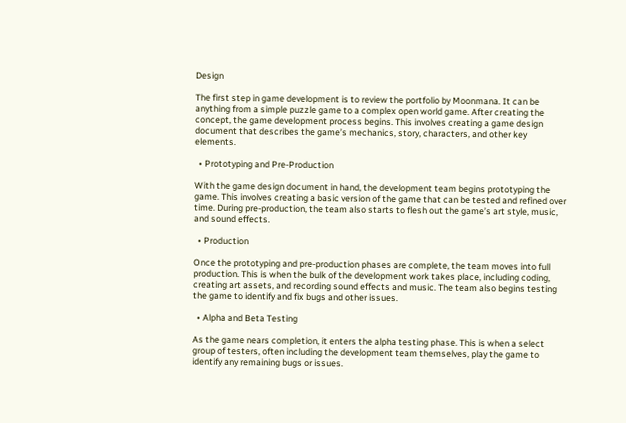Design

The first step in game development is to review the portfolio by Moonmana. It can be anything from a simple puzzle game to a complex open world game. After creating the concept, the game development process begins. This involves creating a game design document that describes the game’s mechanics, story, characters, and other key elements.

  • Prototyping and Pre-Production

With the game design document in hand, the development team begins prototyping the game. This involves creating a basic version of the game that can be tested and refined over time. During pre-production, the team also starts to flesh out the game’s art style, music, and sound effects.

  • Production

Once the prototyping and pre-production phases are complete, the team moves into full production. This is when the bulk of the development work takes place, including coding, creating art assets, and recording sound effects and music. The team also begins testing the game to identify and fix bugs and other issues.

  • Alpha and Beta Testing

As the game nears completion, it enters the alpha testing phase. This is when a select group of testers, often including the development team themselves, play the game to identify any remaining bugs or issues.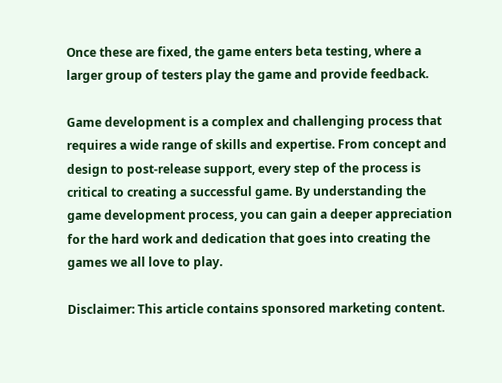Once these are fixed, the game enters beta testing, where a larger group of testers play the game and provide feedback.

Game development is a complex and challenging process that requires a wide range of skills and expertise. From concept and design to post-release support, every step of the process is critical to creating a successful game. By understanding the game development process, you can gain a deeper appreciation for the hard work and dedication that goes into creating the games we all love to play.

Disclaimer: This article contains sponsored marketing content.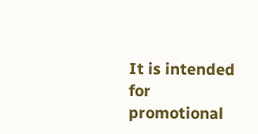It is intended for promotional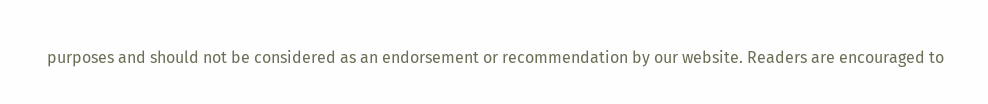purposes and should not be considered as an endorsement or recommendation by our website. Readers are encouraged to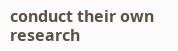conduct their own research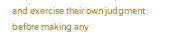and exercise their own judgment before making any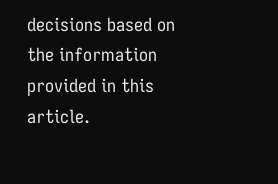decisions based on the information provided in this article.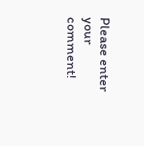Please enter your comment!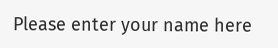Please enter your name here